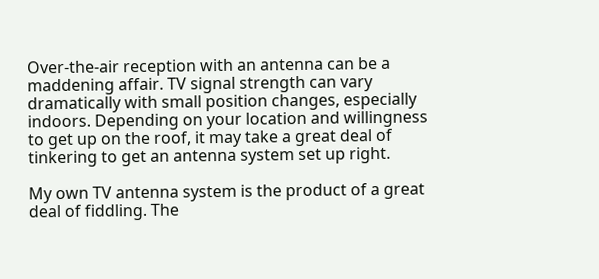Over-the-air reception with an antenna can be a maddening affair. TV signal strength can vary dramatically with small position changes, especially indoors. Depending on your location and willingness to get up on the roof, it may take a great deal of tinkering to get an antenna system set up right.

My own TV antenna system is the product of a great deal of fiddling. The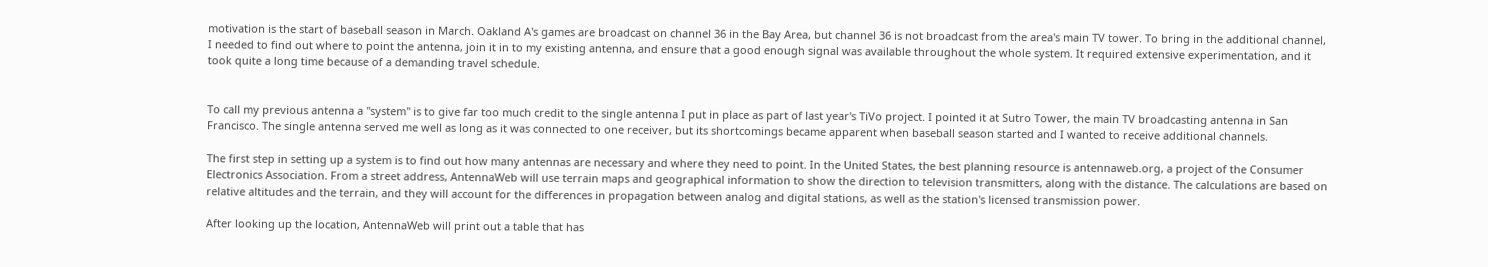motivation is the start of baseball season in March. Oakland A's games are broadcast on channel 36 in the Bay Area, but channel 36 is not broadcast from the area's main TV tower. To bring in the additional channel, I needed to find out where to point the antenna, join it in to my existing antenna, and ensure that a good enough signal was available throughout the whole system. It required extensive experimentation, and it took quite a long time because of a demanding travel schedule.


To call my previous antenna a "system" is to give far too much credit to the single antenna I put in place as part of last year's TiVo project. I pointed it at Sutro Tower, the main TV broadcasting antenna in San Francisco. The single antenna served me well as long as it was connected to one receiver, but its shortcomings became apparent when baseball season started and I wanted to receive additional channels.

The first step in setting up a system is to find out how many antennas are necessary and where they need to point. In the United States, the best planning resource is antennaweb.org, a project of the Consumer Electronics Association. From a street address, AntennaWeb will use terrain maps and geographical information to show the direction to television transmitters, along with the distance. The calculations are based on relative altitudes and the terrain, and they will account for the differences in propagation between analog and digital stations, as well as the station's licensed transmission power.

After looking up the location, AntennaWeb will print out a table that has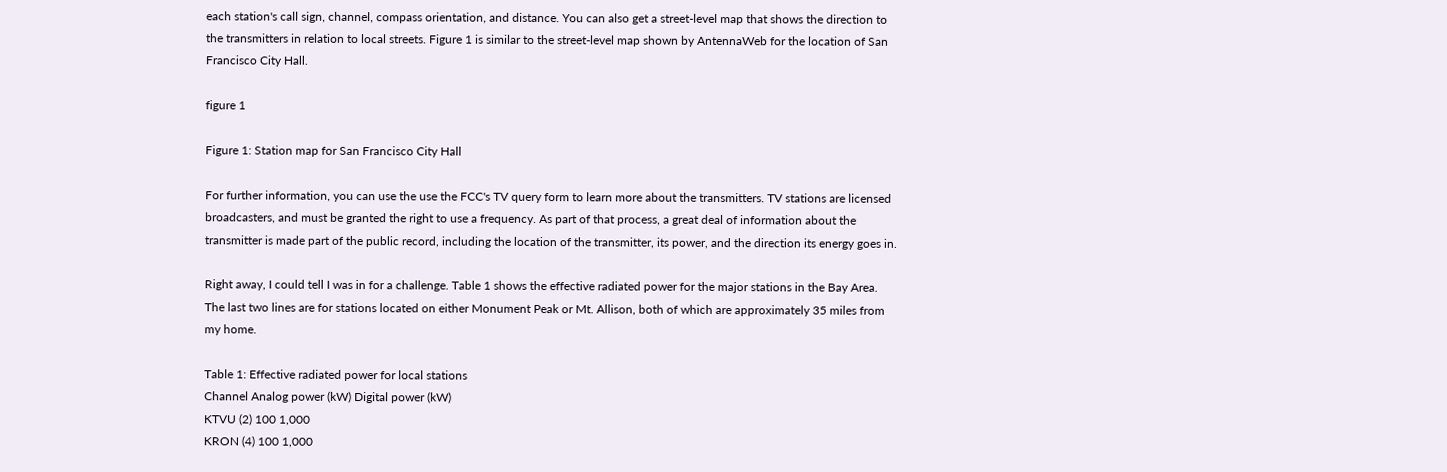each station's call sign, channel, compass orientation, and distance. You can also get a street-level map that shows the direction to the transmitters in relation to local streets. Figure 1 is similar to the street-level map shown by AntennaWeb for the location of San Francisco City Hall.

figure 1

Figure 1: Station map for San Francisco City Hall

For further information, you can use the use the FCC's TV query form to learn more about the transmitters. TV stations are licensed broadcasters, and must be granted the right to use a frequency. As part of that process, a great deal of information about the transmitter is made part of the public record, including the location of the transmitter, its power, and the direction its energy goes in.

Right away, I could tell I was in for a challenge. Table 1 shows the effective radiated power for the major stations in the Bay Area. The last two lines are for stations located on either Monument Peak or Mt. Allison, both of which are approximately 35 miles from my home.

Table 1: Effective radiated power for local stations
Channel Analog power (kW) Digital power (kW)
KTVU (2) 100 1,000
KRON (4) 100 1,000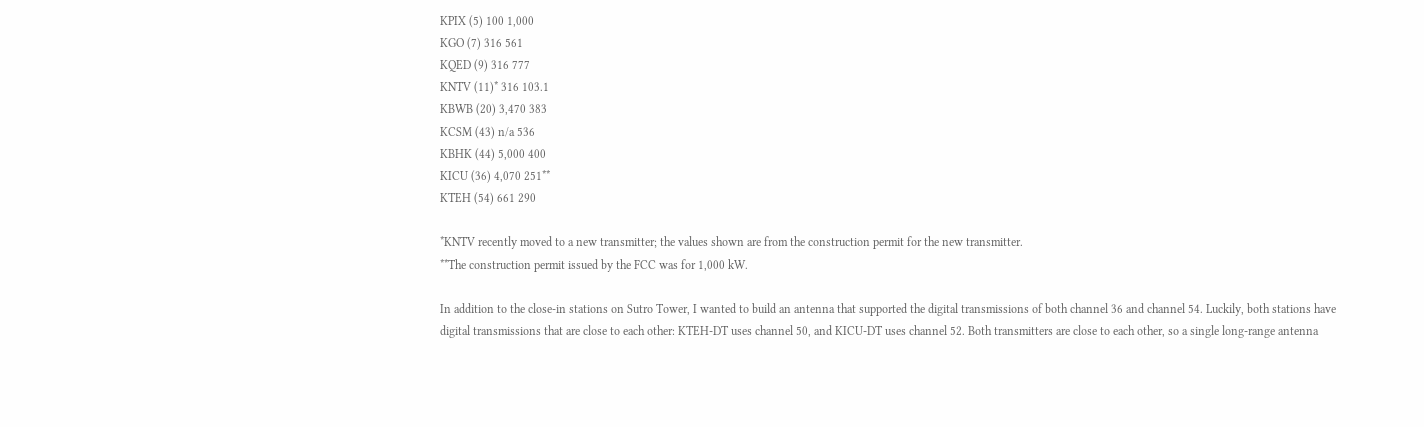KPIX (5) 100 1,000
KGO (7) 316 561
KQED (9) 316 777
KNTV (11)* 316 103.1
KBWB (20) 3,470 383
KCSM (43) n/a 536
KBHK (44) 5,000 400
KICU (36) 4,070 251**
KTEH (54) 661 290

*KNTV recently moved to a new transmitter; the values shown are from the construction permit for the new transmitter.
**The construction permit issued by the FCC was for 1,000 kW.

In addition to the close-in stations on Sutro Tower, I wanted to build an antenna that supported the digital transmissions of both channel 36 and channel 54. Luckily, both stations have digital transmissions that are close to each other: KTEH-DT uses channel 50, and KICU-DT uses channel 52. Both transmitters are close to each other, so a single long-range antenna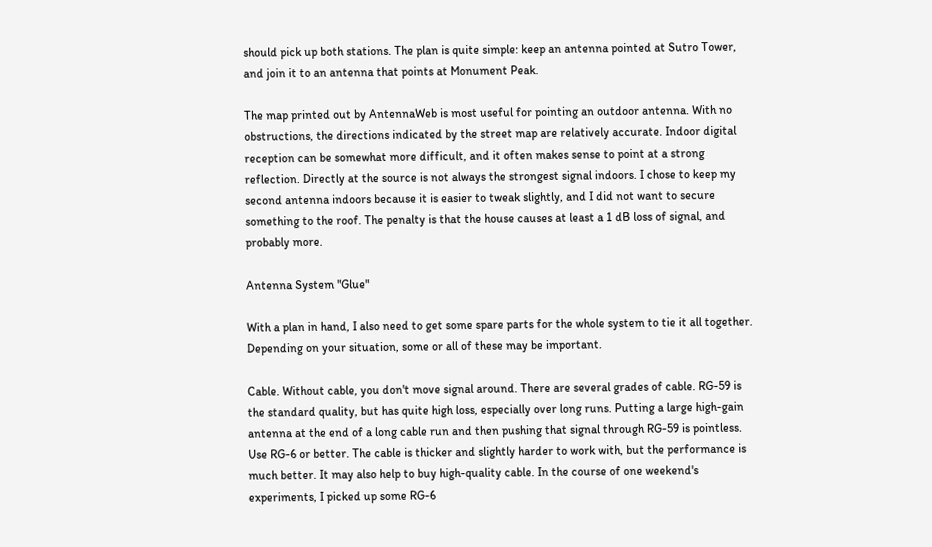should pick up both stations. The plan is quite simple: keep an antenna pointed at Sutro Tower, and join it to an antenna that points at Monument Peak.

The map printed out by AntennaWeb is most useful for pointing an outdoor antenna. With no obstructions, the directions indicated by the street map are relatively accurate. Indoor digital reception can be somewhat more difficult, and it often makes sense to point at a strong reflection. Directly at the source is not always the strongest signal indoors. I chose to keep my second antenna indoors because it is easier to tweak slightly, and I did not want to secure something to the roof. The penalty is that the house causes at least a 1 dB loss of signal, and probably more.

Antenna System "Glue"

With a plan in hand, I also need to get some spare parts for the whole system to tie it all together. Depending on your situation, some or all of these may be important.

Cable. Without cable, you don't move signal around. There are several grades of cable. RG-59 is the standard quality, but has quite high loss, especially over long runs. Putting a large high-gain antenna at the end of a long cable run and then pushing that signal through RG-59 is pointless. Use RG-6 or better. The cable is thicker and slightly harder to work with, but the performance is much better. It may also help to buy high-quality cable. In the course of one weekend's experiments, I picked up some RG-6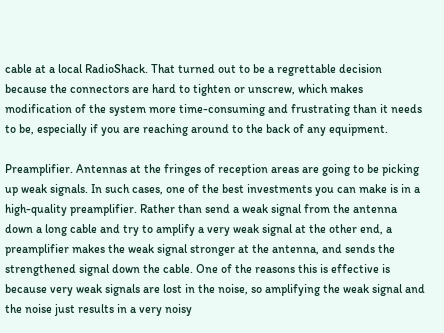cable at a local RadioShack. That turned out to be a regrettable decision because the connectors are hard to tighten or unscrew, which makes modification of the system more time-consuming and frustrating than it needs to be, especially if you are reaching around to the back of any equipment.

Preamplifier. Antennas at the fringes of reception areas are going to be picking up weak signals. In such cases, one of the best investments you can make is in a high-quality preamplifier. Rather than send a weak signal from the antenna down a long cable and try to amplify a very weak signal at the other end, a preamplifier makes the weak signal stronger at the antenna, and sends the strengthened signal down the cable. One of the reasons this is effective is because very weak signals are lost in the noise, so amplifying the weak signal and the noise just results in a very noisy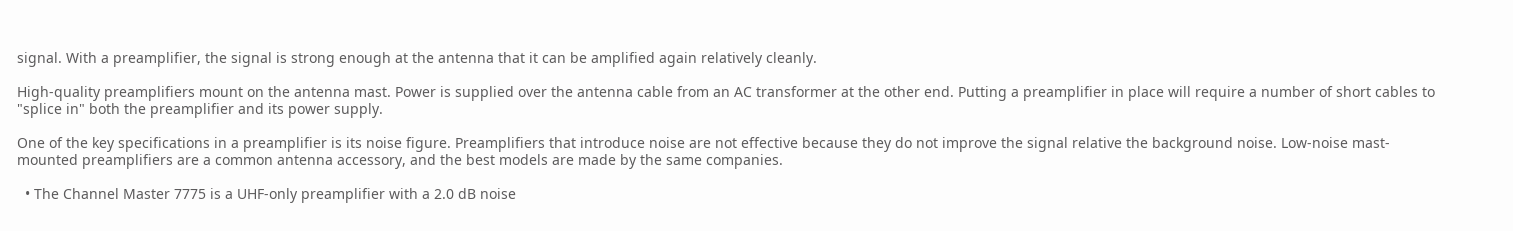signal. With a preamplifier, the signal is strong enough at the antenna that it can be amplified again relatively cleanly.

High-quality preamplifiers mount on the antenna mast. Power is supplied over the antenna cable from an AC transformer at the other end. Putting a preamplifier in place will require a number of short cables to "splice in" both the preamplifier and its power supply.

One of the key specifications in a preamplifier is its noise figure. Preamplifiers that introduce noise are not effective because they do not improve the signal relative the background noise. Low-noise mast-mounted preamplifiers are a common antenna accessory, and the best models are made by the same companies.

  • The Channel Master 7775 is a UHF-only preamplifier with a 2.0 dB noise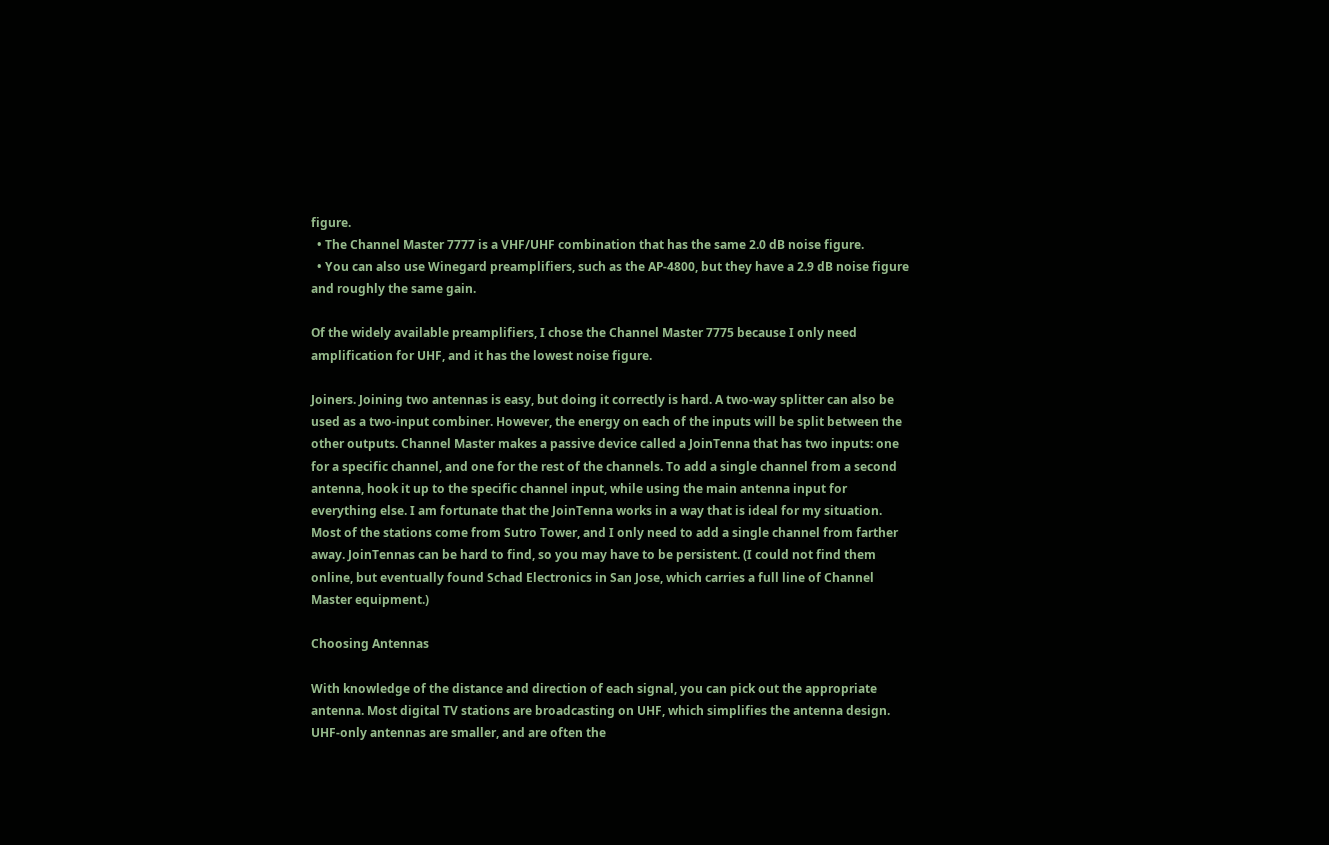figure.
  • The Channel Master 7777 is a VHF/UHF combination that has the same 2.0 dB noise figure.
  • You can also use Winegard preamplifiers, such as the AP-4800, but they have a 2.9 dB noise figure and roughly the same gain.

Of the widely available preamplifiers, I chose the Channel Master 7775 because I only need amplification for UHF, and it has the lowest noise figure.

Joiners. Joining two antennas is easy, but doing it correctly is hard. A two-way splitter can also be used as a two-input combiner. However, the energy on each of the inputs will be split between the other outputs. Channel Master makes a passive device called a JoinTenna that has two inputs: one for a specific channel, and one for the rest of the channels. To add a single channel from a second antenna, hook it up to the specific channel input, while using the main antenna input for everything else. I am fortunate that the JoinTenna works in a way that is ideal for my situation. Most of the stations come from Sutro Tower, and I only need to add a single channel from farther away. JoinTennas can be hard to find, so you may have to be persistent. (I could not find them online, but eventually found Schad Electronics in San Jose, which carries a full line of Channel Master equipment.)

Choosing Antennas

With knowledge of the distance and direction of each signal, you can pick out the appropriate antenna. Most digital TV stations are broadcasting on UHF, which simplifies the antenna design. UHF-only antennas are smaller, and are often the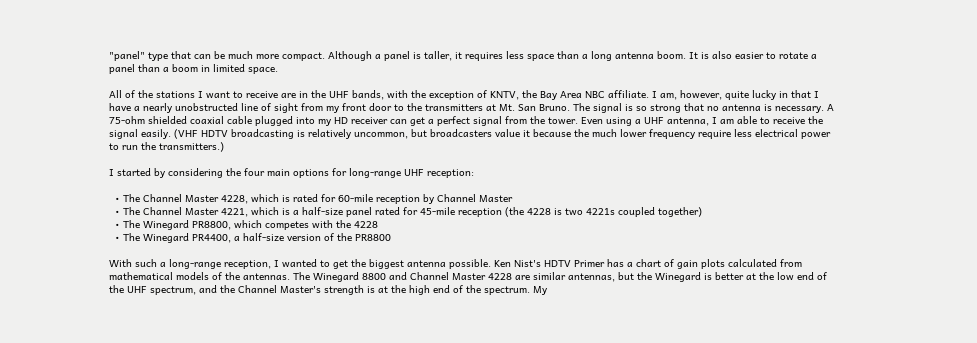"panel" type that can be much more compact. Although a panel is taller, it requires less space than a long antenna boom. It is also easier to rotate a panel than a boom in limited space.

All of the stations I want to receive are in the UHF bands, with the exception of KNTV, the Bay Area NBC affiliate. I am, however, quite lucky in that I have a nearly unobstructed line of sight from my front door to the transmitters at Mt. San Bruno. The signal is so strong that no antenna is necessary. A 75-ohm shielded coaxial cable plugged into my HD receiver can get a perfect signal from the tower. Even using a UHF antenna, I am able to receive the signal easily. (VHF HDTV broadcasting is relatively uncommon, but broadcasters value it because the much lower frequency require less electrical power to run the transmitters.)

I started by considering the four main options for long-range UHF reception:

  • The Channel Master 4228, which is rated for 60-mile reception by Channel Master
  • The Channel Master 4221, which is a half-size panel rated for 45-mile reception (the 4228 is two 4221s coupled together)
  • The Winegard PR8800, which competes with the 4228
  • The Winegard PR4400, a half-size version of the PR8800

With such a long-range reception, I wanted to get the biggest antenna possible. Ken Nist's HDTV Primer has a chart of gain plots calculated from mathematical models of the antennas. The Winegard 8800 and Channel Master 4228 are similar antennas, but the Winegard is better at the low end of the UHF spectrum, and the Channel Master's strength is at the high end of the spectrum. My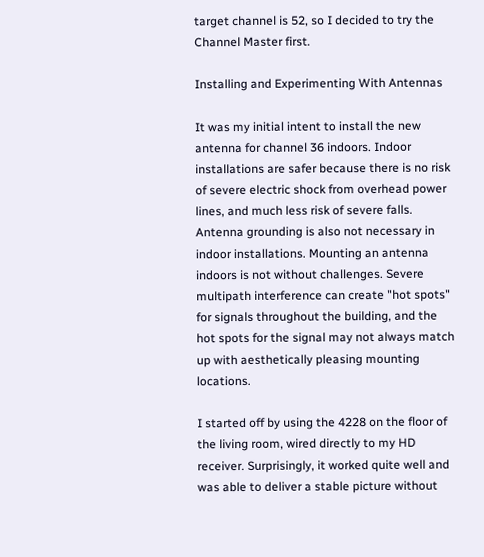target channel is 52, so I decided to try the Channel Master first.

Installing and Experimenting With Antennas

It was my initial intent to install the new antenna for channel 36 indoors. Indoor installations are safer because there is no risk of severe electric shock from overhead power lines, and much less risk of severe falls. Antenna grounding is also not necessary in indoor installations. Mounting an antenna indoors is not without challenges. Severe multipath interference can create "hot spots" for signals throughout the building, and the hot spots for the signal may not always match up with aesthetically pleasing mounting locations.

I started off by using the 4228 on the floor of the living room, wired directly to my HD receiver. Surprisingly, it worked quite well and was able to deliver a stable picture without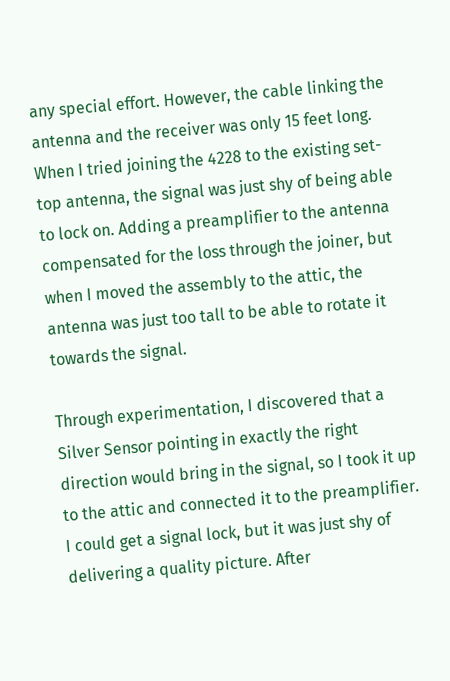any special effort. However, the cable linking the antenna and the receiver was only 15 feet long. When I tried joining the 4228 to the existing set-top antenna, the signal was just shy of being able to lock on. Adding a preamplifier to the antenna compensated for the loss through the joiner, but when I moved the assembly to the attic, the antenna was just too tall to be able to rotate it towards the signal.

Through experimentation, I discovered that a Silver Sensor pointing in exactly the right direction would bring in the signal, so I took it up to the attic and connected it to the preamplifier. I could get a signal lock, but it was just shy of delivering a quality picture. After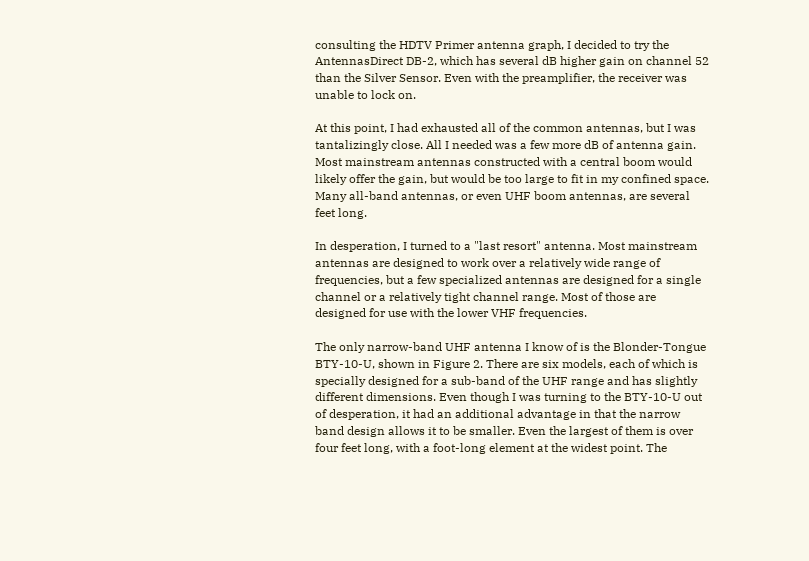consulting the HDTV Primer antenna graph, I decided to try the AntennasDirect DB-2, which has several dB higher gain on channel 52 than the Silver Sensor. Even with the preamplifier, the receiver was unable to lock on.

At this point, I had exhausted all of the common antennas, but I was tantalizingly close. All I needed was a few more dB of antenna gain. Most mainstream antennas constructed with a central boom would likely offer the gain, but would be too large to fit in my confined space. Many all-band antennas, or even UHF boom antennas, are several feet long.

In desperation, I turned to a "last resort" antenna. Most mainstream antennas are designed to work over a relatively wide range of frequencies, but a few specialized antennas are designed for a single channel or a relatively tight channel range. Most of those are designed for use with the lower VHF frequencies.

The only narrow-band UHF antenna I know of is the Blonder-Tongue BTY-10-U, shown in Figure 2. There are six models, each of which is specially designed for a sub-band of the UHF range and has slightly different dimensions. Even though I was turning to the BTY-10-U out of desperation, it had an additional advantage in that the narrow band design allows it to be smaller. Even the largest of them is over four feet long, with a foot-long element at the widest point. The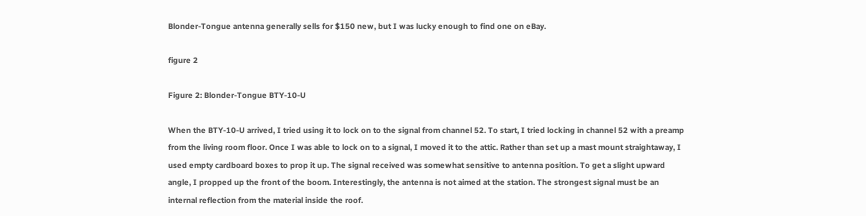Blonder-Tongue antenna generally sells for $150 new, but I was lucky enough to find one on eBay.

figure 2

Figure 2: Blonder-Tongue BTY-10-U

When the BTY-10-U arrived, I tried using it to lock on to the signal from channel 52. To start, I tried locking in channel 52 with a preamp from the living room floor. Once I was able to lock on to a signal, I moved it to the attic. Rather than set up a mast mount straightaway, I used empty cardboard boxes to prop it up. The signal received was somewhat sensitive to antenna position. To get a slight upward angle, I propped up the front of the boom. Interestingly, the antenna is not aimed at the station. The strongest signal must be an internal reflection from the material inside the roof.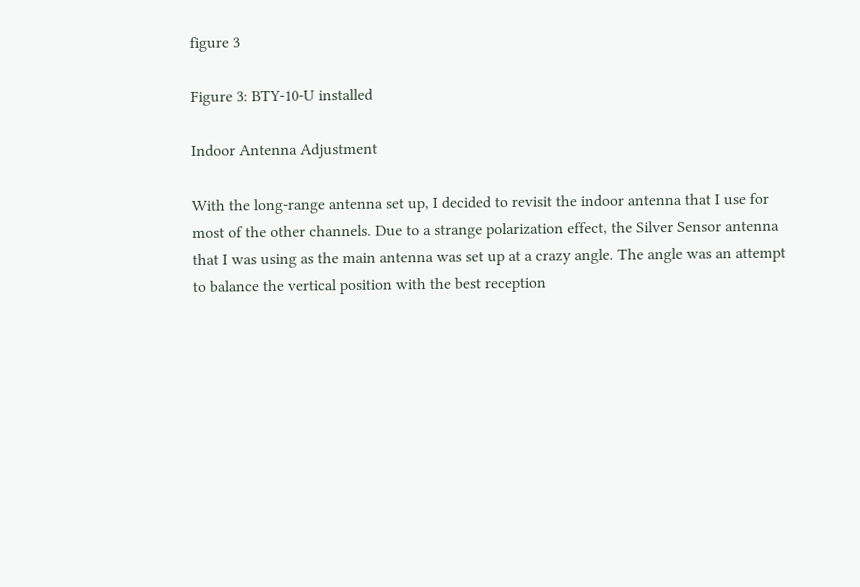figure 3

Figure 3: BTY-10-U installed

Indoor Antenna Adjustment

With the long-range antenna set up, I decided to revisit the indoor antenna that I use for most of the other channels. Due to a strange polarization effect, the Silver Sensor antenna that I was using as the main antenna was set up at a crazy angle. The angle was an attempt to balance the vertical position with the best reception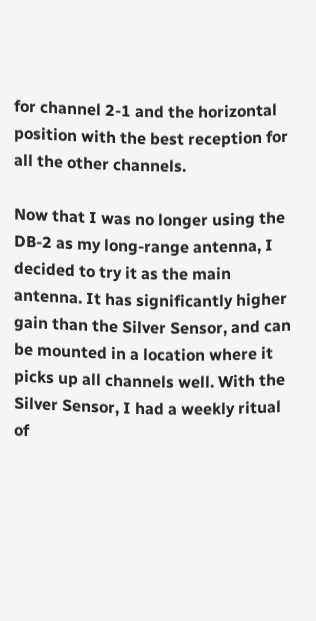for channel 2-1 and the horizontal position with the best reception for all the other channels.

Now that I was no longer using the DB-2 as my long-range antenna, I decided to try it as the main antenna. It has significantly higher gain than the Silver Sensor, and can be mounted in a location where it picks up all channels well. With the Silver Sensor, I had a weekly ritual of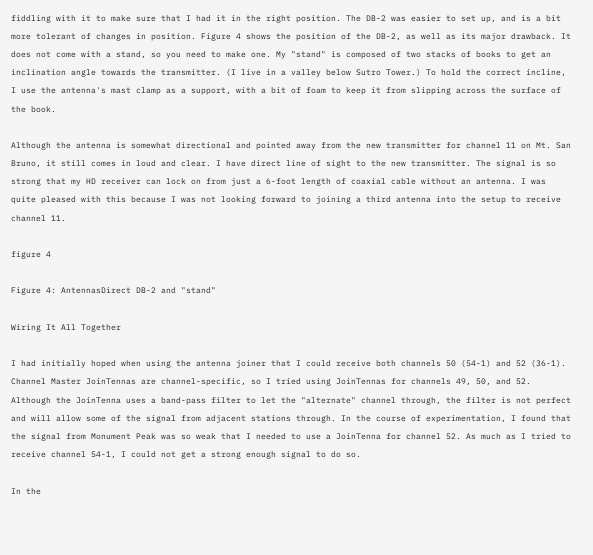fiddling with it to make sure that I had it in the right position. The DB-2 was easier to set up, and is a bit more tolerant of changes in position. Figure 4 shows the position of the DB-2, as well as its major drawback. It does not come with a stand, so you need to make one. My "stand" is composed of two stacks of books to get an inclination angle towards the transmitter. (I live in a valley below Sutro Tower.) To hold the correct incline, I use the antenna's mast clamp as a support, with a bit of foam to keep it from slipping across the surface of the book.

Although the antenna is somewhat directional and pointed away from the new transmitter for channel 11 on Mt. San Bruno, it still comes in loud and clear. I have direct line of sight to the new transmitter. The signal is so strong that my HD receiver can lock on from just a 6-foot length of coaxial cable without an antenna. I was quite pleased with this because I was not looking forward to joining a third antenna into the setup to receive channel 11.

figure 4

Figure 4: AntennasDirect DB-2 and "stand"

Wiring It All Together

I had initially hoped when using the antenna joiner that I could receive both channels 50 (54-1) and 52 (36-1). Channel Master JoinTennas are channel-specific, so I tried using JoinTennas for channels 49, 50, and 52. Although the JoinTenna uses a band-pass filter to let the "alternate" channel through, the filter is not perfect and will allow some of the signal from adjacent stations through. In the course of experimentation, I found that the signal from Monument Peak was so weak that I needed to use a JoinTenna for channel 52. As much as I tried to receive channel 54-1, I could not get a strong enough signal to do so.

In the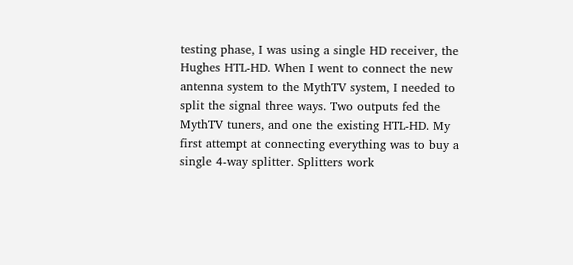testing phase, I was using a single HD receiver, the Hughes HTL-HD. When I went to connect the new antenna system to the MythTV system, I needed to split the signal three ways. Two outputs fed the MythTV tuners, and one the existing HTL-HD. My first attempt at connecting everything was to buy a single 4-way splitter. Splitters work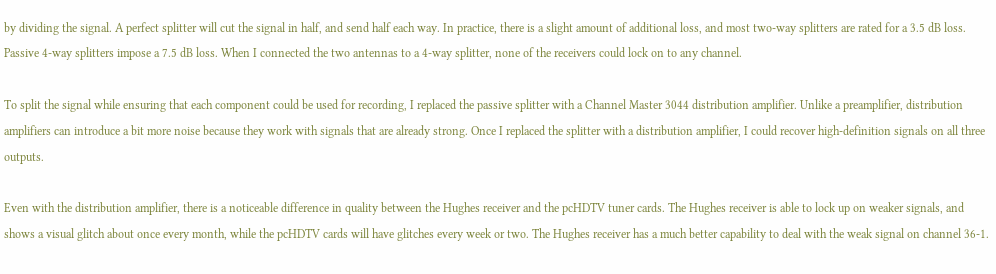by dividing the signal. A perfect splitter will cut the signal in half, and send half each way. In practice, there is a slight amount of additional loss, and most two-way splitters are rated for a 3.5 dB loss. Passive 4-way splitters impose a 7.5 dB loss. When I connected the two antennas to a 4-way splitter, none of the receivers could lock on to any channel.

To split the signal while ensuring that each component could be used for recording, I replaced the passive splitter with a Channel Master 3044 distribution amplifier. Unlike a preamplifier, distribution amplifiers can introduce a bit more noise because they work with signals that are already strong. Once I replaced the splitter with a distribution amplifier, I could recover high-definition signals on all three outputs.

Even with the distribution amplifier, there is a noticeable difference in quality between the Hughes receiver and the pcHDTV tuner cards. The Hughes receiver is able to lock up on weaker signals, and shows a visual glitch about once every month, while the pcHDTV cards will have glitches every week or two. The Hughes receiver has a much better capability to deal with the weak signal on channel 36-1.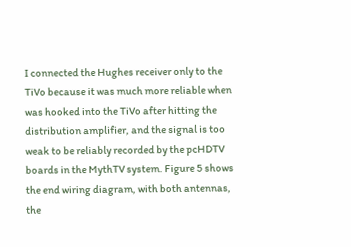I connected the Hughes receiver only to the TiVo because it was much more reliable when was hooked into the TiVo after hitting the distribution amplifier, and the signal is too weak to be reliably recorded by the pcHDTV boards in the MythTV system. Figure 5 shows the end wiring diagram, with both antennas, the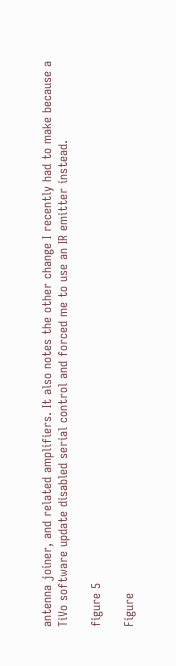antenna joiner, and related amplifiers. It also notes the other change I recently had to make because a TiVo software update disabled serial control and forced me to use an IR emitter instead.

figure 5

Figure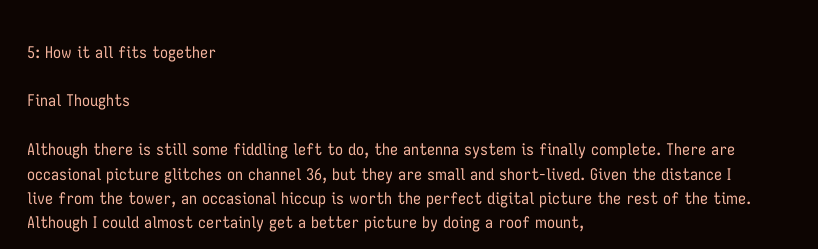5: How it all fits together

Final Thoughts

Although there is still some fiddling left to do, the antenna system is finally complete. There are occasional picture glitches on channel 36, but they are small and short-lived. Given the distance I live from the tower, an occasional hiccup is worth the perfect digital picture the rest of the time. Although I could almost certainly get a better picture by doing a roof mount,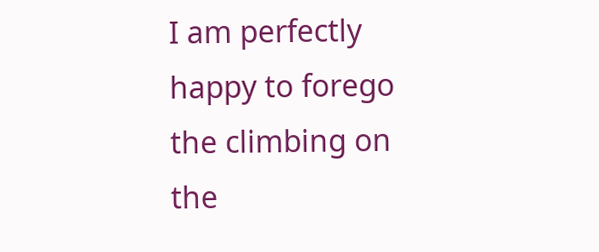I am perfectly happy to forego the climbing on the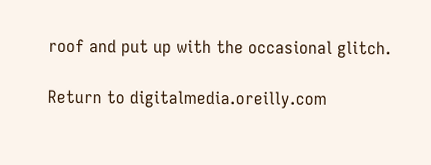roof and put up with the occasional glitch.

Return to digitalmedia.oreilly.com